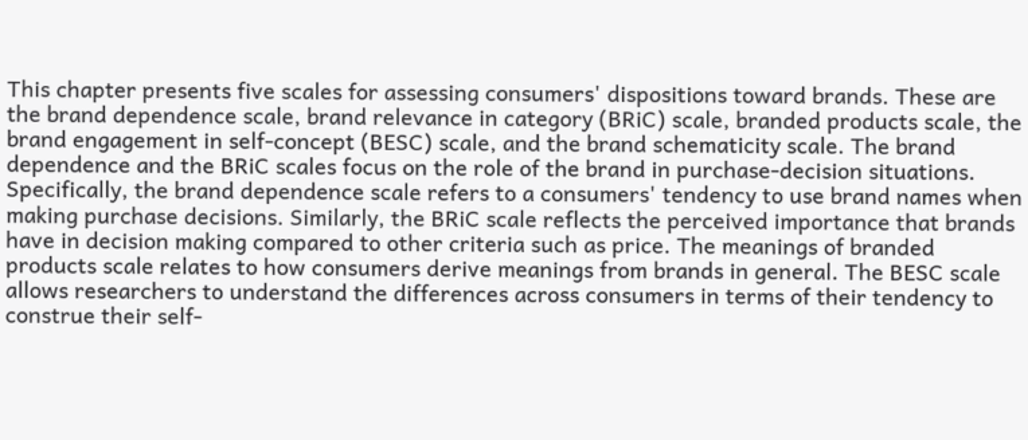This chapter presents five scales for assessing consumers' dispositions toward brands. These are the brand dependence scale, brand relevance in category (BRiC) scale, branded products scale, the brand engagement in self-concept (BESC) scale, and the brand schematicity scale. The brand dependence and the BRiC scales focus on the role of the brand in purchase-decision situations. Specifically, the brand dependence scale refers to a consumers' tendency to use brand names when making purchase decisions. Similarly, the BRiC scale reflects the perceived importance that brands have in decision making compared to other criteria such as price. The meanings of branded products scale relates to how consumers derive meanings from brands in general. The BESC scale allows researchers to understand the differences across consumers in terms of their tendency to construe their self-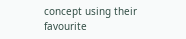concept using their favourite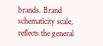brands. Brand schematicity scale, reflects the general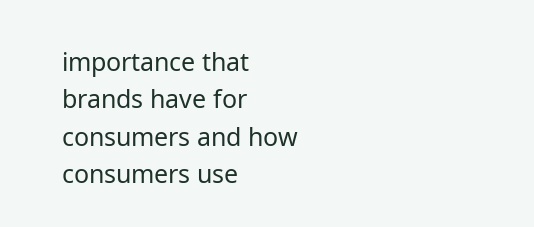importance that brands have for consumers and how consumers use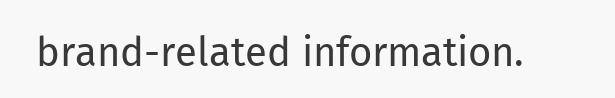brand-related information.